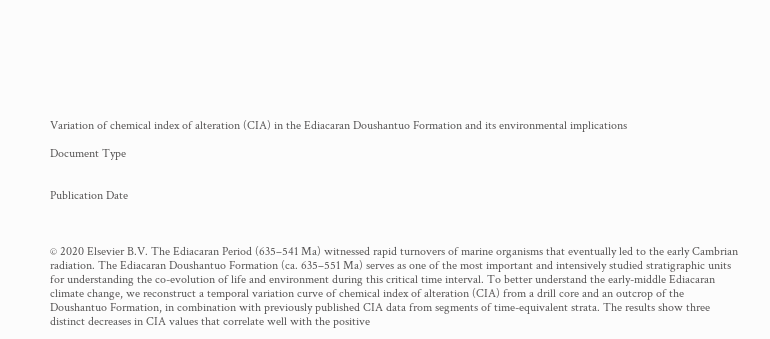Variation of chemical index of alteration (CIA) in the Ediacaran Doushantuo Formation and its environmental implications

Document Type


Publication Date



© 2020 Elsevier B.V. The Ediacaran Period (635–541 Ma) witnessed rapid turnovers of marine organisms that eventually led to the early Cambrian radiation. The Ediacaran Doushantuo Formation (ca. 635–551 Ma) serves as one of the most important and intensively studied stratigraphic units for understanding the co-evolution of life and environment during this critical time interval. To better understand the early-middle Ediacaran climate change, we reconstruct a temporal variation curve of chemical index of alteration (CIA) from a drill core and an outcrop of the Doushantuo Formation, in combination with previously published CIA data from segments of time-equivalent strata. The results show three distinct decreases in CIA values that correlate well with the positive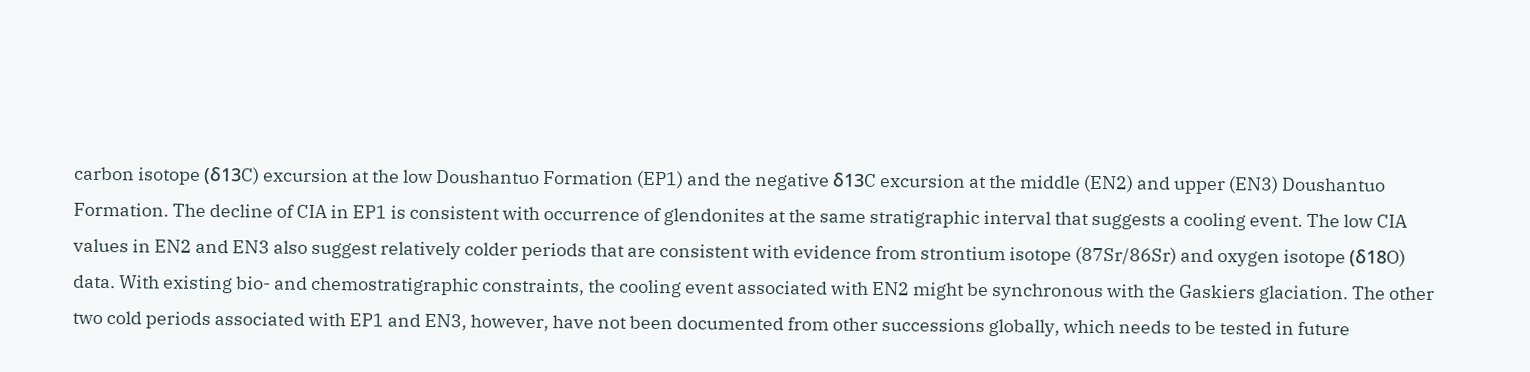carbon isotope (δ13C) excursion at the low Doushantuo Formation (EP1) and the negative δ13C excursion at the middle (EN2) and upper (EN3) Doushantuo Formation. The decline of CIA in EP1 is consistent with occurrence of glendonites at the same stratigraphic interval that suggests a cooling event. The low CIA values in EN2 and EN3 also suggest relatively colder periods that are consistent with evidence from strontium isotope (87Sr/86Sr) and oxygen isotope (δ18O) data. With existing bio- and chemostratigraphic constraints, the cooling event associated with EN2 might be synchronous with the Gaskiers glaciation. The other two cold periods associated with EP1 and EN3, however, have not been documented from other successions globally, which needs to be tested in future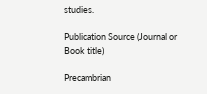studies.

Publication Source (Journal or Book title)

Precambrian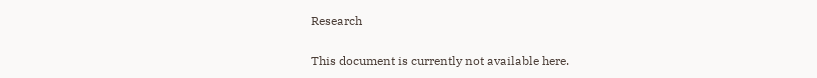Research

This document is currently not available here.